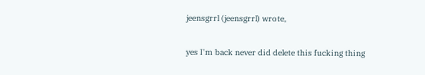jeensgrrl (jeensgrrl) wrote,

yes I'm back never did delete this fucking thing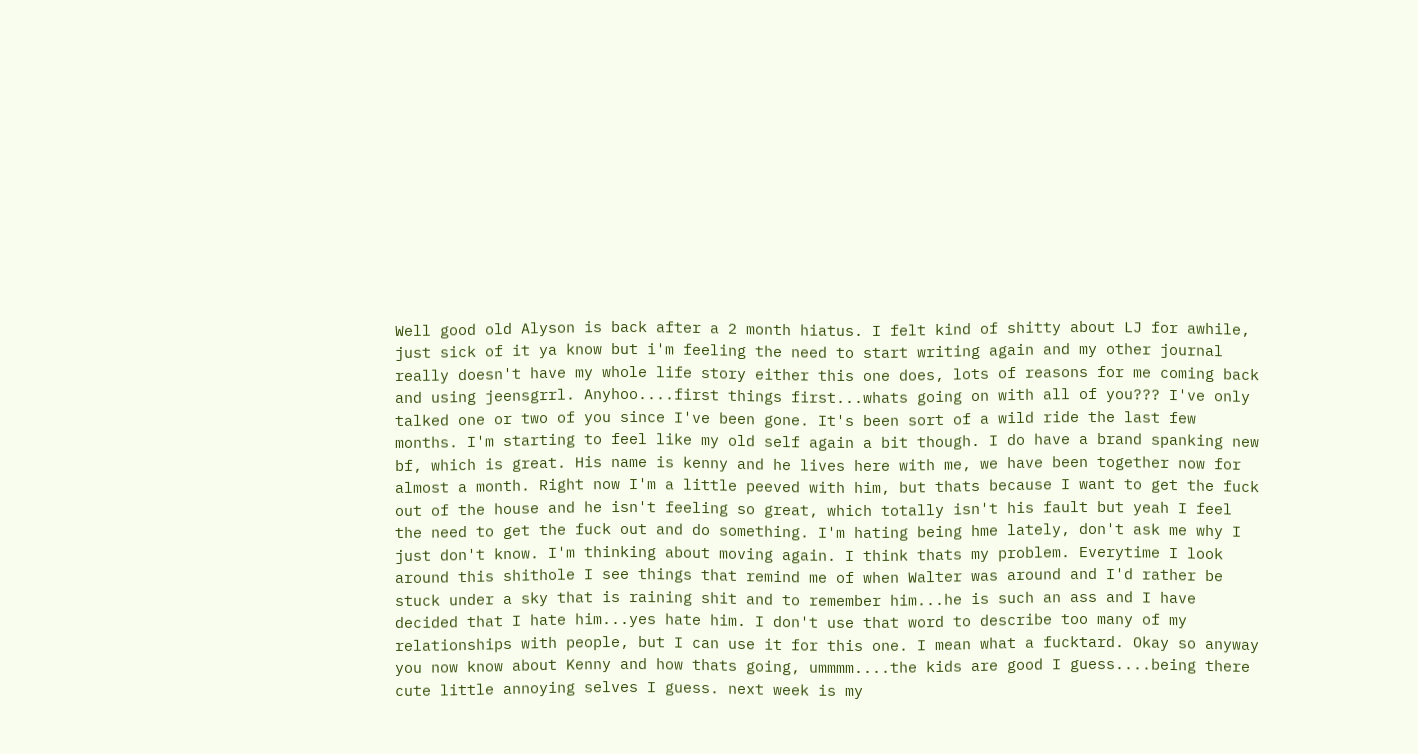Well good old Alyson is back after a 2 month hiatus. I felt kind of shitty about LJ for awhile, just sick of it ya know but i'm feeling the need to start writing again and my other journal really doesn't have my whole life story either this one does, lots of reasons for me coming back and using jeensgrrl. Anyhoo....first things first...whats going on with all of you??? I've only talked one or two of you since I've been gone. It's been sort of a wild ride the last few months. I'm starting to feel like my old self again a bit though. I do have a brand spanking new bf, which is great. His name is kenny and he lives here with me, we have been together now for almost a month. Right now I'm a little peeved with him, but thats because I want to get the fuck out of the house and he isn't feeling so great, which totally isn't his fault but yeah I feel the need to get the fuck out and do something. I'm hating being hme lately, don't ask me why I just don't know. I'm thinking about moving again. I think thats my problem. Everytime I look around this shithole I see things that remind me of when Walter was around and I'd rather be stuck under a sky that is raining shit and to remember him...he is such an ass and I have decided that I hate him...yes hate him. I don't use that word to describe too many of my relationships with people, but I can use it for this one. I mean what a fucktard. Okay so anyway you now know about Kenny and how thats going, ummmm....the kids are good I guess....being there cute little annoying selves I guess. next week is my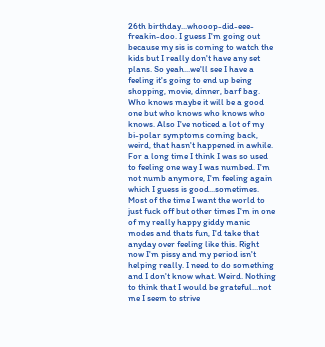26th birthday...whooop-did-eee-freakin-doo. I guess I'm going out because my sis is coming to watch the kids but I really don't have any set plans. So yeah...we'll see I have a feeling it's going to end up being shopping, movie, dinner, barf bag. Who knows maybe it will be a good one but who knows who knows who knows. Also I've noticed a lot of my bi-polar symptoms coming back, weird, that hasn't happened in awhile. For a long time I think I was so used to feeling one way I was numbed. I'm not numb anymore, I'm feeling again which I guess is good...sometimes. Most of the time I want the world to just fuck off but other times I'm in one of my really happy giddy manic modes and thats fun, I'd take that anyday over feeling like this. Right now I'm pissy and my period isn't helping really. I need to do something and I don't know what. Weird. Nothing to think that I would be grateful...not me I seem to strive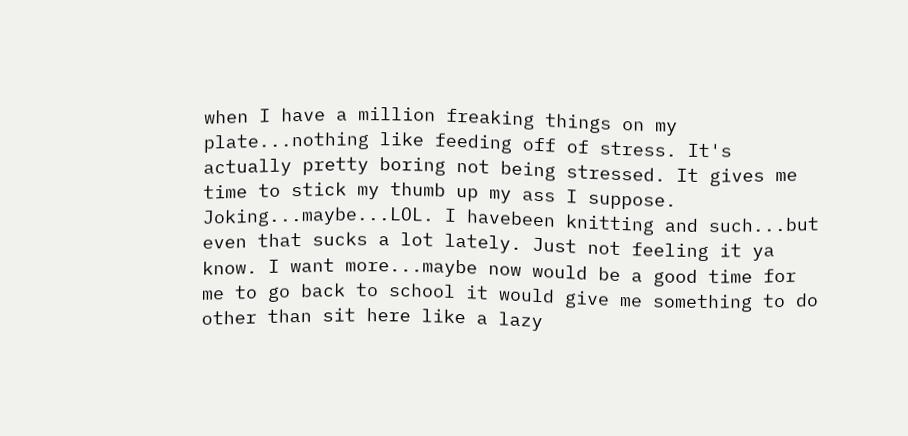when I have a million freaking things on my plate...nothing like feeding off of stress. It's actually pretty boring not being stressed. It gives me time to stick my thumb up my ass I suppose. Joking...maybe...LOL. I havebeen knitting and such...but even that sucks a lot lately. Just not feeling it ya know. I want more...maybe now would be a good time for me to go back to school it would give me something to do other than sit here like a lazy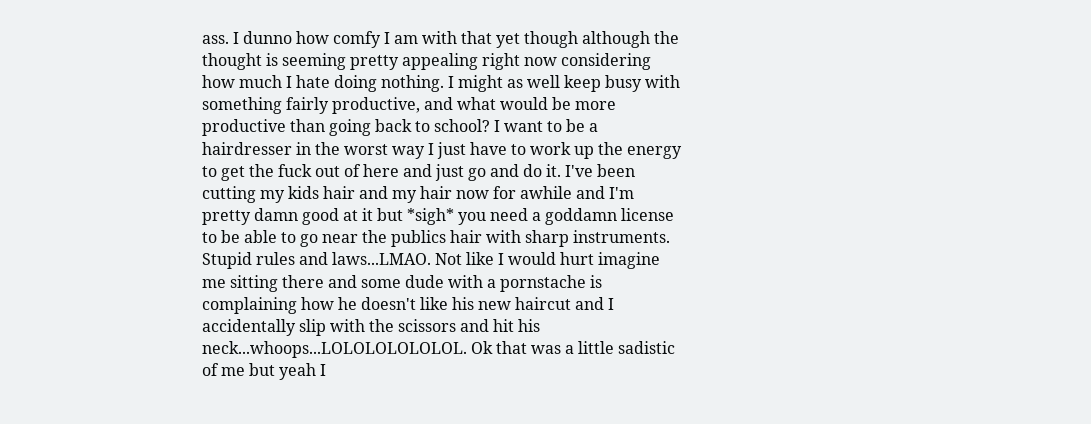ass. I dunno how comfy I am with that yet though although the thought is seeming pretty appealing right now considering how much I hate doing nothing. I might as well keep busy with something fairly productive, and what would be more productive than going back to school? I want to be a hairdresser in the worst way I just have to work up the energy to get the fuck out of here and just go and do it. I've been cutting my kids hair and my hair now for awhile and I'm pretty damn good at it but *sigh* you need a goddamn license to be able to go near the publics hair with sharp instruments. Stupid rules and laws...LMAO. Not like I would hurt imagine me sitting there and some dude with a pornstache is complaining how he doesn't like his new haircut and I accidentally slip with the scissors and hit his neck...whoops...LOLOLOLOLOLOL. Ok that was a little sadistic of me but yeah I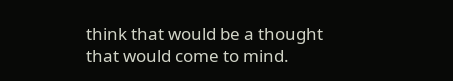think that would be a thought that would come to mind.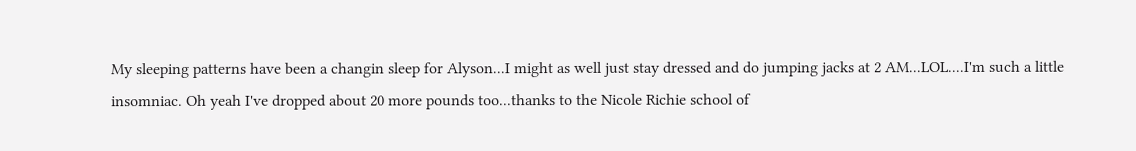My sleeping patterns have been a changin sleep for Alyson...I might as well just stay dressed and do jumping jacks at 2 AM...LOL....I'm such a little insomniac. Oh yeah I've dropped about 20 more pounds too...thanks to the Nicole Richie school of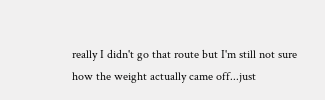really I didn't go that route but I'm still not sure how the weight actually came off...just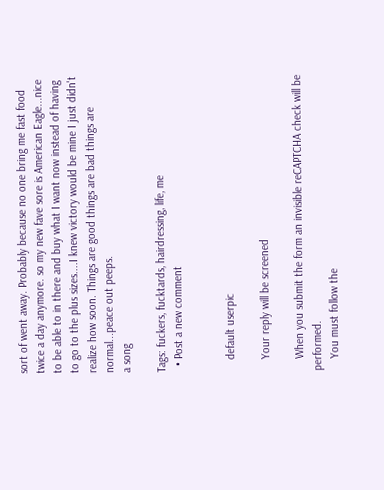sort of went away. Probably because no one bring me fast food twice a day anymore. so my new fave sore is American Eagle...nice to be able to in there and buy what I want now instead of having to go to the plus sizes....I knew victory would be mine I just didn't realize how soon. Things are good things are bad things are normal...peace out peeps.
a song

Tags: fuckers, fucktards, hairdressing, life, me
  • Post a new comment


    default userpic

    Your reply will be screened

    When you submit the form an invisible reCAPTCHA check will be performed.
    You must follow the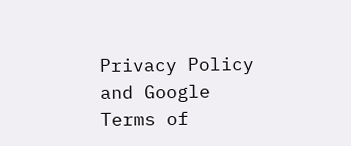Privacy Policy and Google Terms of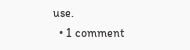use.
  • 1 comment